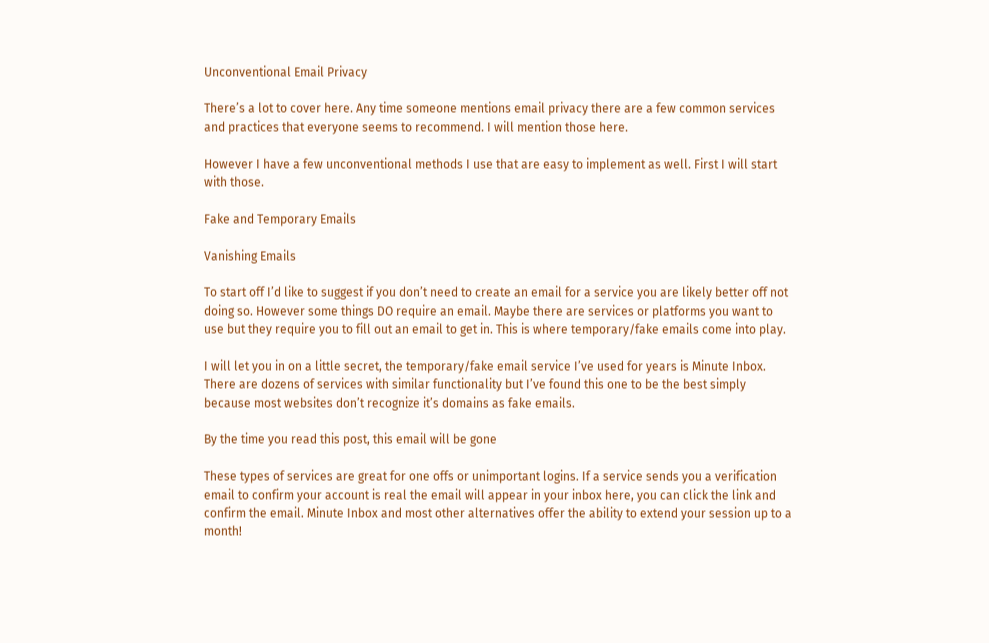Unconventional Email Privacy

There’s a lot to cover here. Any time someone mentions email privacy there are a few common services and practices that everyone seems to recommend. I will mention those here.

However I have a few unconventional methods I use that are easy to implement as well. First I will start with those.

Fake and Temporary Emails

Vanishing Emails

To start off I’d like to suggest if you don’t need to create an email for a service you are likely better off not doing so. However some things DO require an email. Maybe there are services or platforms you want to use but they require you to fill out an email to get in. This is where temporary/fake emails come into play.

I will let you in on a little secret, the temporary/fake email service I’ve used for years is Minute Inbox. There are dozens of services with similar functionality but I’ve found this one to be the best simply because most websites don’t recognize it’s domains as fake emails.

By the time you read this post, this email will be gone

These types of services are great for one offs or unimportant logins. If a service sends you a verification email to confirm your account is real the email will appear in your inbox here, you can click the link and confirm the email. Minute Inbox and most other alternatives offer the ability to extend your session up to a month!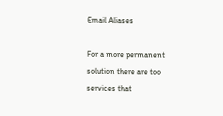Email Aliases

For a more permanent solution there are too services that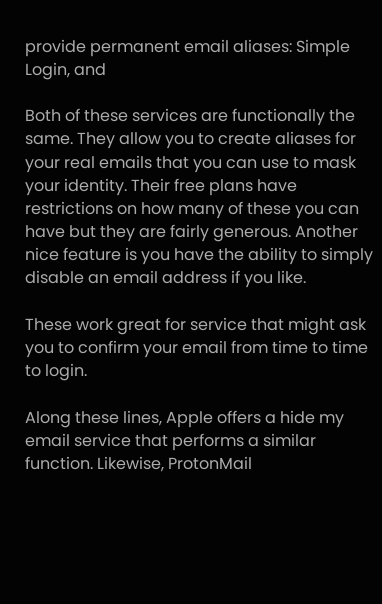provide permanent email aliases: Simple Login, and

Both of these services are functionally the same. They allow you to create aliases for your real emails that you can use to mask your identity. Their free plans have restrictions on how many of these you can have but they are fairly generous. Another nice feature is you have the ability to simply disable an email address if you like.

These work great for service that might ask you to confirm your email from time to time to login.

Along these lines, Apple offers a hide my email service that performs a similar function. Likewise, ProtonMail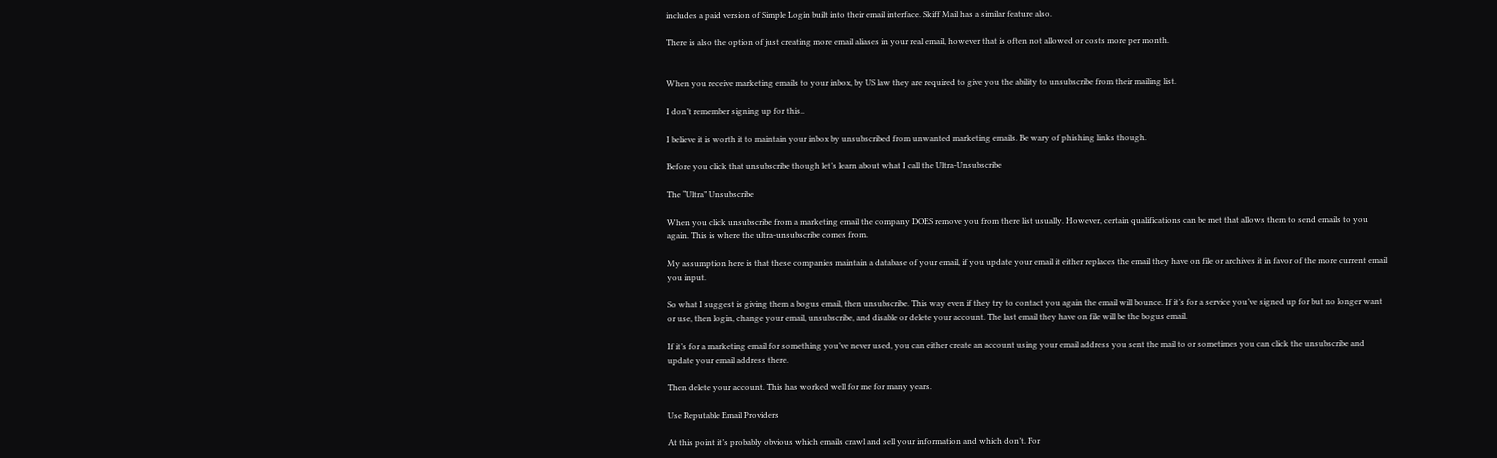includes a paid version of Simple Login built into their email interface. Skiff Mail has a similar feature also.

There is also the option of just creating more email aliases in your real email, however that is often not allowed or costs more per month.


When you receive marketing emails to your inbox, by US law they are required to give you the ability to unsubscribe from their mailing list.

I don’t remember signing up for this..

I believe it is worth it to maintain your inbox by unsubscribed from unwanted marketing emails. Be wary of phishing links though.

Before you click that unsubscribe though let’s learn about what I call the Ultra-Unsubscribe

The “Ultra” Unsubscribe

When you click unsubscribe from a marketing email the company DOES remove you from there list usually. However, certain qualifications can be met that allows them to send emails to you again. This is where the ultra-unsubscribe comes from.

My assumption here is that these companies maintain a database of your email, if you update your email it either replaces the email they have on file or archives it in favor of the more current email you input.

So what I suggest is giving them a bogus email, then unsubscribe. This way even if they try to contact you again the email will bounce. If it’s for a service you’ve signed up for but no longer want or use, then login, change your email, unsubscribe, and disable or delete your account. The last email they have on file will be the bogus email.

If it’s for a marketing email for something you’ve never used, you can either create an account using your email address you sent the mail to or sometimes you can click the unsubscribe and update your email address there.

Then delete your account. This has worked well for me for many years.

Use Reputable Email Providers

At this point it’s probably obvious which emails crawl and sell your information and which don’t. For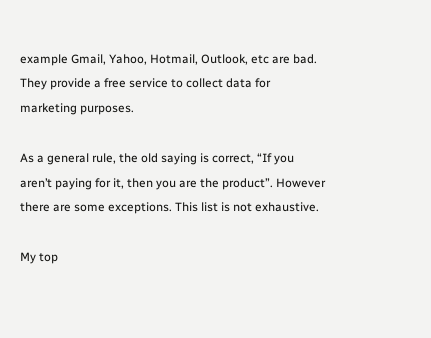example Gmail, Yahoo, Hotmail, Outlook, etc are bad. They provide a free service to collect data for marketing purposes.

As a general rule, the old saying is correct, “If you aren’t paying for it, then you are the product”. However there are some exceptions. This list is not exhaustive.

My top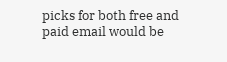picks for both free and paid email would be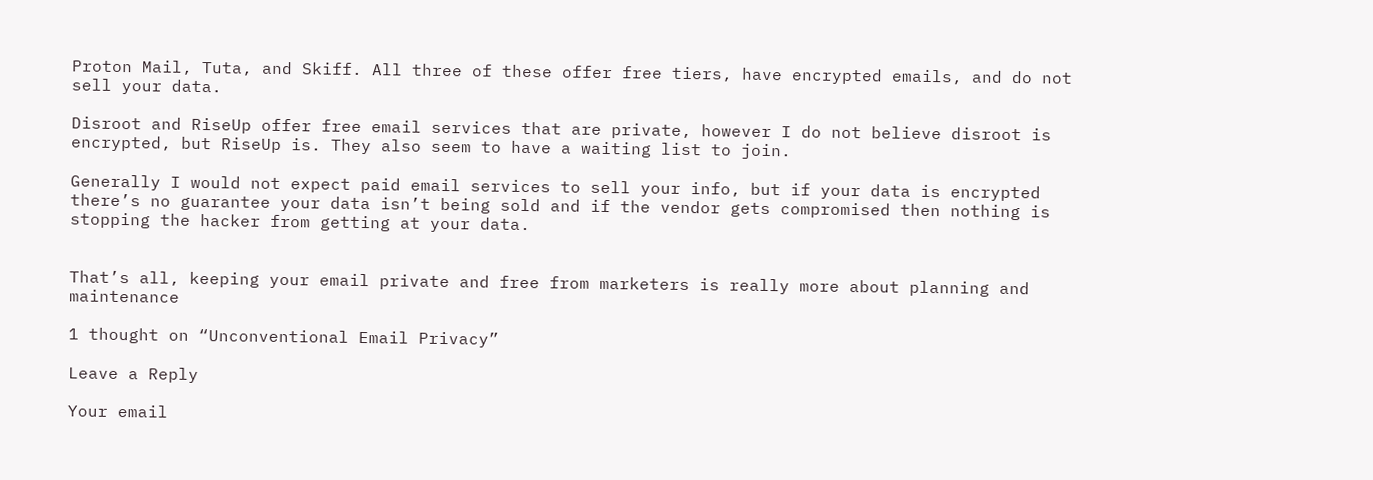Proton Mail, Tuta, and Skiff. All three of these offer free tiers, have encrypted emails, and do not sell your data.

Disroot and RiseUp offer free email services that are private, however I do not believe disroot is encrypted, but RiseUp is. They also seem to have a waiting list to join.

Generally I would not expect paid email services to sell your info, but if your data is encrypted there’s no guarantee your data isn’t being sold and if the vendor gets compromised then nothing is stopping the hacker from getting at your data.


That’s all, keeping your email private and free from marketers is really more about planning and maintenance

1 thought on “Unconventional Email Privacy”

Leave a Reply

Your email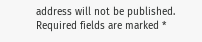address will not be published. Required fields are marked *